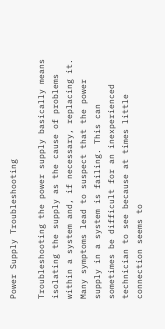Power Supply Troubleshooting

Troubleshooting the power supply basically means isolating the supply as the cause of problems within a system and, if necessary, replacing it. Many symptoms lead to suspect that the power supply in a system is failing. This can sometimes be difficult for an inexperienced technician to see because at times little connection seems to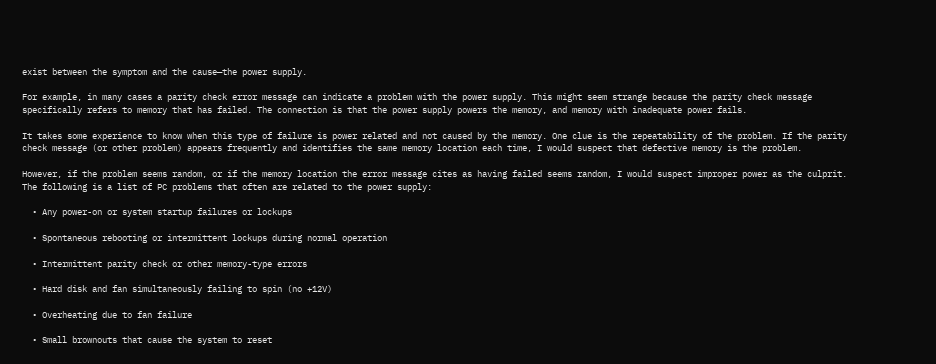exist between the symptom and the cause—the power supply.

For example, in many cases a parity check error message can indicate a problem with the power supply. This might seem strange because the parity check message specifically refers to memory that has failed. The connection is that the power supply powers the memory, and memory with inadequate power fails.

It takes some experience to know when this type of failure is power related and not caused by the memory. One clue is the repeatability of the problem. If the parity check message (or other problem) appears frequently and identifies the same memory location each time, I would suspect that defective memory is the problem.

However, if the problem seems random, or if the memory location the error message cites as having failed seems random, I would suspect improper power as the culprit. The following is a list of PC problems that often are related to the power supply:

  • Any power-on or system startup failures or lockups

  • Spontaneous rebooting or intermittent lockups during normal operation

  • Intermittent parity check or other memory-type errors

  • Hard disk and fan simultaneously failing to spin (no +12V)

  • Overheating due to fan failure

  • Small brownouts that cause the system to reset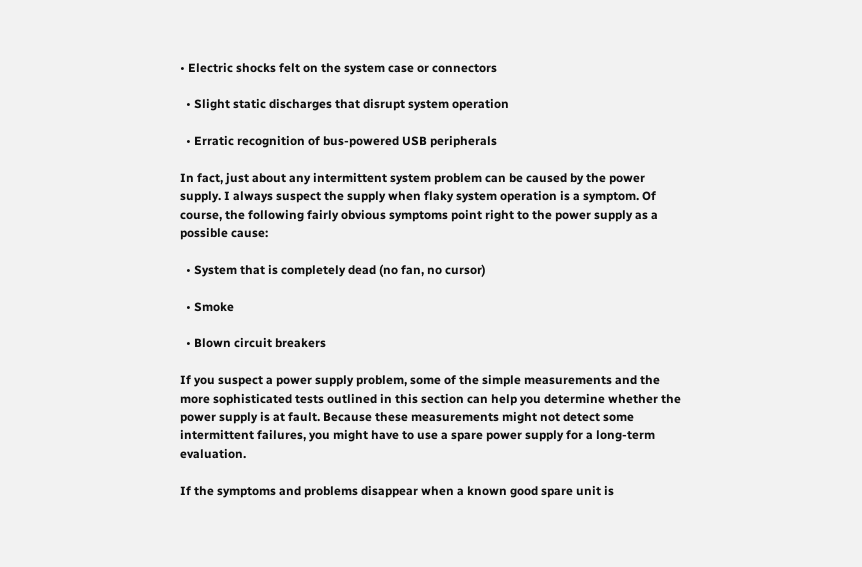• Electric shocks felt on the system case or connectors

  • Slight static discharges that disrupt system operation

  • Erratic recognition of bus-powered USB peripherals

In fact, just about any intermittent system problem can be caused by the power supply. I always suspect the supply when flaky system operation is a symptom. Of course, the following fairly obvious symptoms point right to the power supply as a possible cause:

  • System that is completely dead (no fan, no cursor)

  • Smoke

  • Blown circuit breakers

If you suspect a power supply problem, some of the simple measurements and the more sophisticated tests outlined in this section can help you determine whether the power supply is at fault. Because these measurements might not detect some intermittent failures, you might have to use a spare power supply for a long-term evaluation.

If the symptoms and problems disappear when a known good spare unit is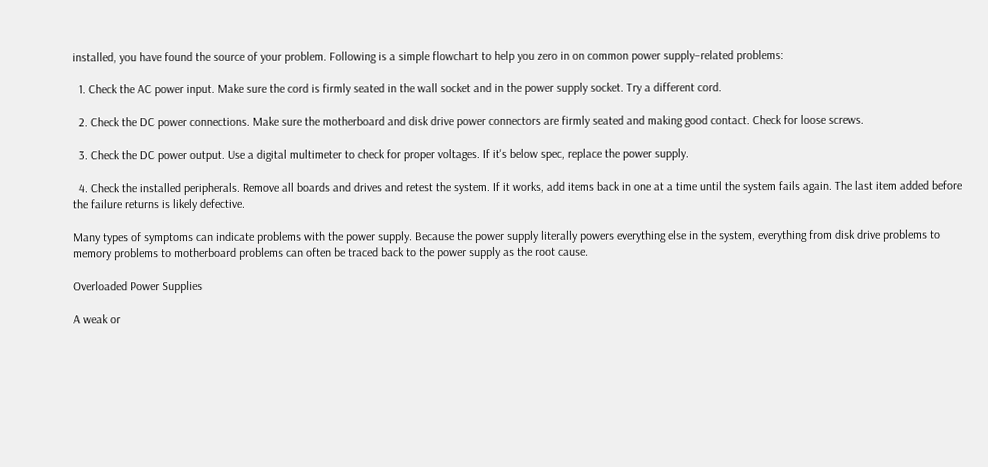installed, you have found the source of your problem. Following is a simple flowchart to help you zero in on common power supply–related problems:

  1. Check the AC power input. Make sure the cord is firmly seated in the wall socket and in the power supply socket. Try a different cord.

  2. Check the DC power connections. Make sure the motherboard and disk drive power connectors are firmly seated and making good contact. Check for loose screws.

  3. Check the DC power output. Use a digital multimeter to check for proper voltages. If it's below spec, replace the power supply.

  4. Check the installed peripherals. Remove all boards and drives and retest the system. If it works, add items back in one at a time until the system fails again. The last item added before the failure returns is likely defective.

Many types of symptoms can indicate problems with the power supply. Because the power supply literally powers everything else in the system, everything from disk drive problems to memory problems to motherboard problems can often be traced back to the power supply as the root cause.

Overloaded Power Supplies

A weak or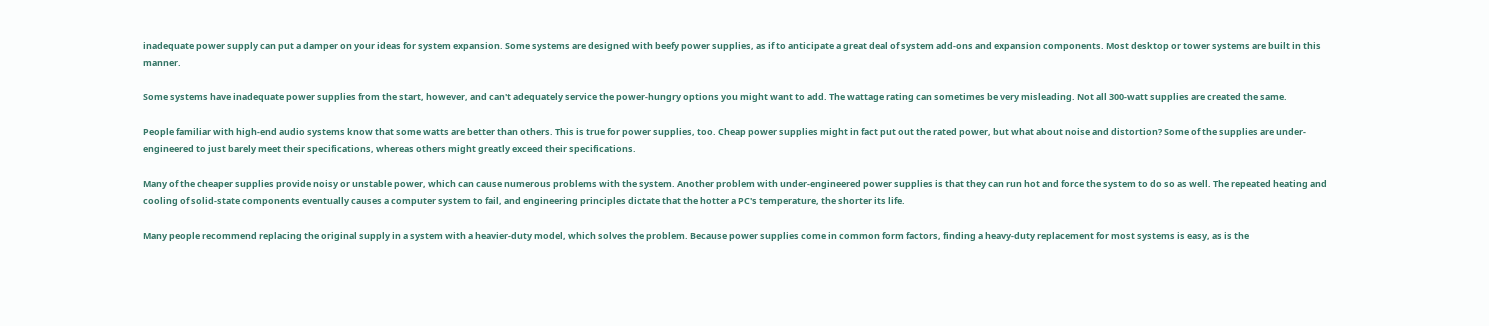inadequate power supply can put a damper on your ideas for system expansion. Some systems are designed with beefy power supplies, as if to anticipate a great deal of system add-ons and expansion components. Most desktop or tower systems are built in this manner.

Some systems have inadequate power supplies from the start, however, and can't adequately service the power-hungry options you might want to add. The wattage rating can sometimes be very misleading. Not all 300-watt supplies are created the same.

People familiar with high-end audio systems know that some watts are better than others. This is true for power supplies, too. Cheap power supplies might in fact put out the rated power, but what about noise and distortion? Some of the supplies are under-engineered to just barely meet their specifications, whereas others might greatly exceed their specifications.

Many of the cheaper supplies provide noisy or unstable power, which can cause numerous problems with the system. Another problem with under-engineered power supplies is that they can run hot and force the system to do so as well. The repeated heating and cooling of solid-state components eventually causes a computer system to fail, and engineering principles dictate that the hotter a PC's temperature, the shorter its life.

Many people recommend replacing the original supply in a system with a heavier-duty model, which solves the problem. Because power supplies come in common form factors, finding a heavy-duty replacement for most systems is easy, as is the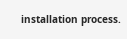installation process.